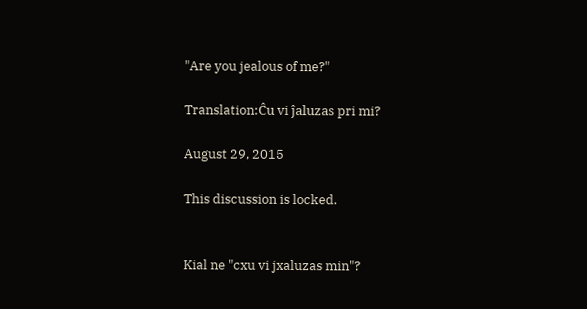"Are you jealous of me?"

Translation:Ĉu vi ĵaluzas pri mi?

August 29, 2015

This discussion is locked.


Kial ne "cxu vi jxaluzas min"?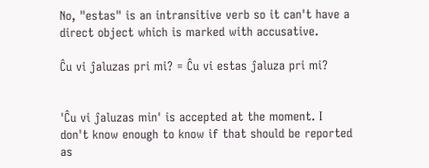No, "estas" is an intransitive verb so it can't have a direct object which is marked with accusative.

Ĉu vi ĵaluzas pri mi? = Ĉu vi estas ĵaluza pri mi?


'Ĉu vi ĵaluzas min' is accepted at the moment. I don't know enough to know if that should be reported as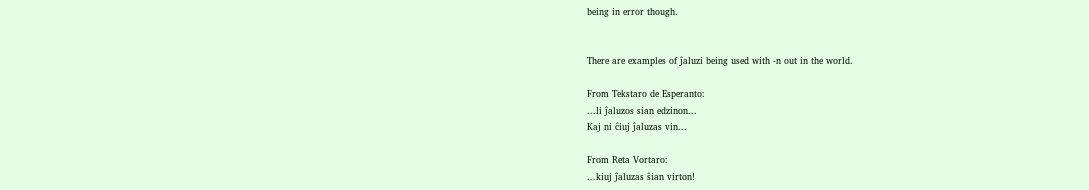being in error though.


There are examples of ĵaluzi being used with -n out in the world.

From Tekstaro de Esperanto:
...li ĵaluzos sian edzinon...
Kaj ni ĉiuj ĵaluzas vin...

From Reta Vortaro:
...kiuj ĵaluzas ŝian virton!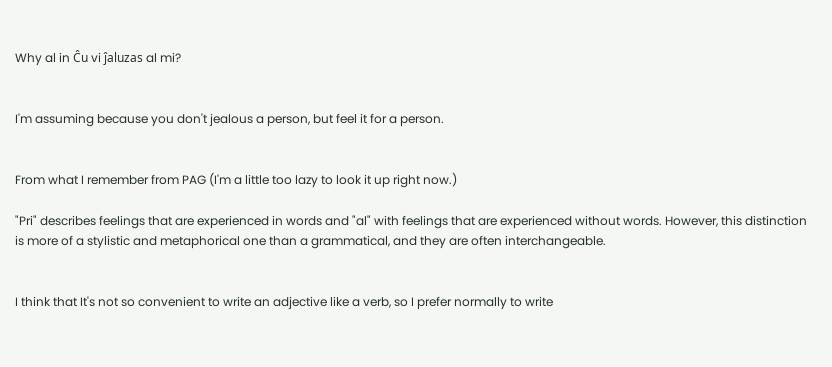Why al in Ĉu vi ĵaluzas al mi?


I'm assuming because you don't jealous a person, but feel it for a person.


From what I remember from PAG (I'm a little too lazy to look it up right now.)

"Pri" describes feelings that are experienced in words and "al" with feelings that are experienced without words. However, this distinction is more of a stylistic and metaphorical one than a grammatical, and they are often interchangeable.


I think that It's not so convenient to write an adjective like a verb, so I prefer normally to write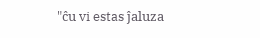"ĉu vi estas ĵaluza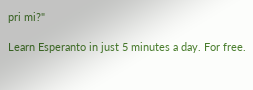pri mi?"

Learn Esperanto in just 5 minutes a day. For free.